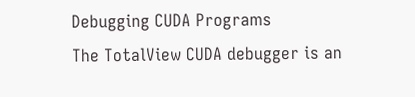Debugging CUDA Programs
The TotalView CUDA debugger is an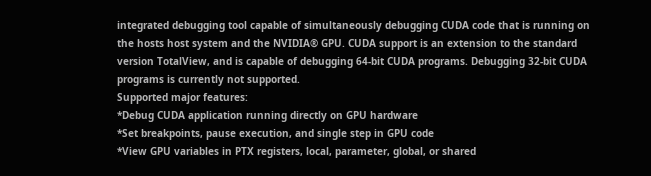integrated debugging tool capable of simultaneously debugging CUDA code that is running on the hosts host system and the NVIDIA® GPU. CUDA support is an extension to the standard version TotalView, and is capable of debugging 64-bit CUDA programs. Debugging 32-bit CUDA programs is currently not supported.
Supported major features:
*Debug CUDA application running directly on GPU hardware
*Set breakpoints, pause execution, and single step in GPU code
*View GPU variables in PTX registers, local, parameter, global, or shared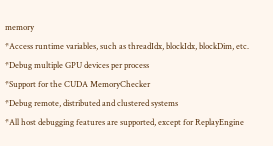memory
*Access runtime variables, such as threadIdx, blockIdx, blockDim, etc.
*Debug multiple GPU devices per process
*Support for the CUDA MemoryChecker
*Debug remote, distributed and clustered systems
*All host debugging features are supported, except for ReplayEngine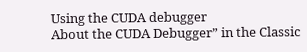Using the CUDA debugger
About the CUDA Debugger” in the Classic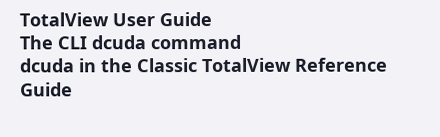TotalView User Guide
The CLI dcuda command
dcuda in the Classic TotalView Reference Guide